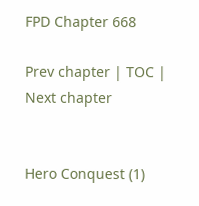FPD Chapter 668

Prev chapter | TOC | Next chapter


Hero Conquest (1)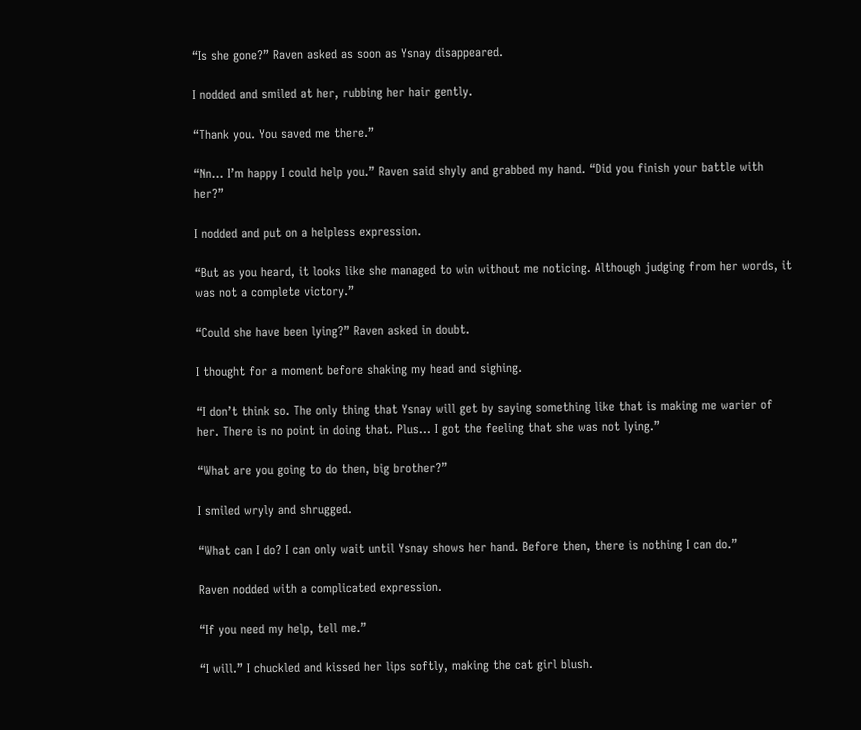“Is she gone?” Raven asked as soon as Ysnay disappeared.

I nodded and smiled at her, rubbing her hair gently.

“Thank you. You saved me there.”

“Nn… I’m happy I could help you.” Raven said shyly and grabbed my hand. “Did you finish your battle with her?”

I nodded and put on a helpless expression.

“But as you heard, it looks like she managed to win without me noticing. Although judging from her words, it was not a complete victory.”

“Could she have been lying?” Raven asked in doubt.

I thought for a moment before shaking my head and sighing.

“I don’t think so. The only thing that Ysnay will get by saying something like that is making me warier of her. There is no point in doing that. Plus… I got the feeling that she was not lying.”

“What are you going to do then, big brother?”

I smiled wryly and shrugged.

“What can I do? I can only wait until Ysnay shows her hand. Before then, there is nothing I can do.”

Raven nodded with a complicated expression.

“If you need my help, tell me.”

“I will.” I chuckled and kissed her lips softly, making the cat girl blush.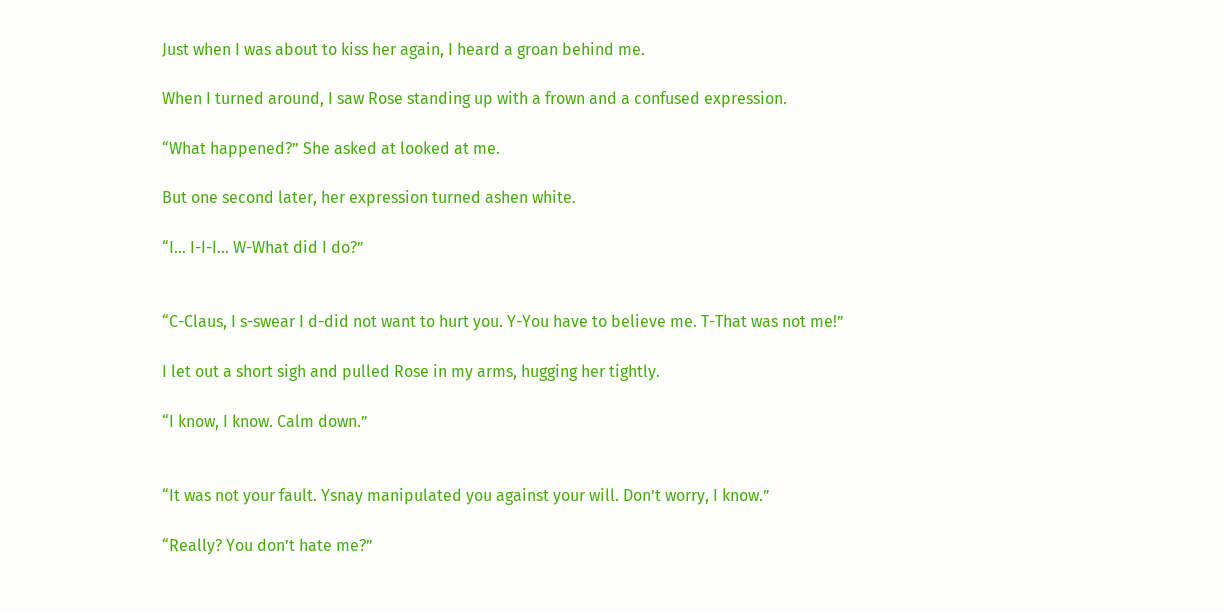Just when I was about to kiss her again, I heard a groan behind me.

When I turned around, I saw Rose standing up with a frown and a confused expression.

“What happened?” She asked at looked at me.

But one second later, her expression turned ashen white.

“I… I-I-I… W-What did I do?”


“C-Claus, I s-swear I d-did not want to hurt you. Y-You have to believe me. T-That was not me!”

I let out a short sigh and pulled Rose in my arms, hugging her tightly.

“I know, I know. Calm down.”


“It was not your fault. Ysnay manipulated you against your will. Don’t worry, I know.”

“Really? You don’t hate me?”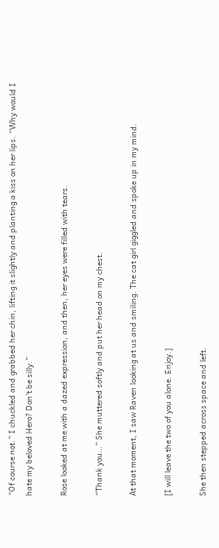“Of course not.” I chuckled and grabbed her chin, lifting it slightly and planting a kiss on her lips. “Why would I hate my beloved Hero? Don’t be silly.”

Rose looked at me with a dazed expression, and then, her eyes were filled with tears.

“Thank you…” She muttered softly and put her head on my chest.

At that moment, I saw Raven looking at us and smiling. The cat girl giggled and spoke up in my mind.

[I will leave the two of you alone. Enjoy.]

She then stepped across space and left.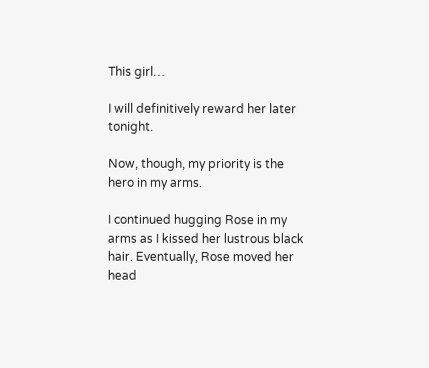This girl…

I will definitively reward her later tonight.

Now, though, my priority is the hero in my arms.

I continued hugging Rose in my arms as I kissed her lustrous black hair. Eventually, Rose moved her head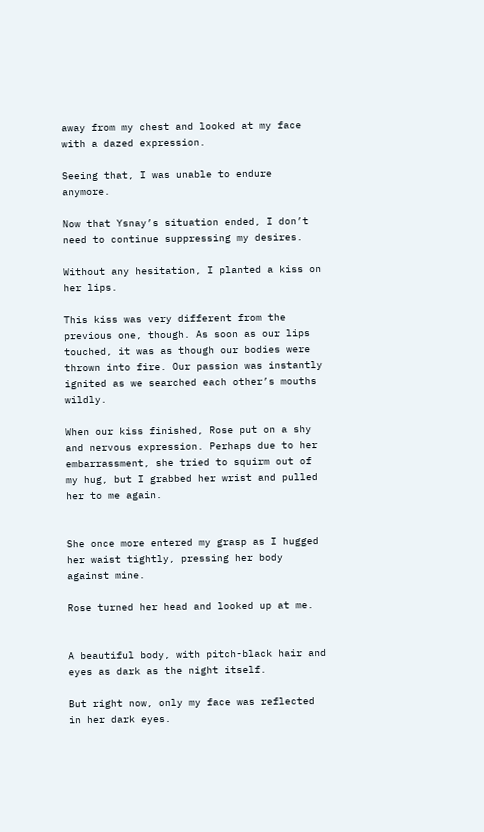away from my chest and looked at my face with a dazed expression.

Seeing that, I was unable to endure anymore.

Now that Ysnay’s situation ended, I don’t need to continue suppressing my desires.

Without any hesitation, I planted a kiss on her lips.

This kiss was very different from the previous one, though. As soon as our lips touched, it was as though our bodies were thrown into fire. Our passion was instantly ignited as we searched each other’s mouths wildly.

When our kiss finished, Rose put on a shy and nervous expression. Perhaps due to her embarrassment, she tried to squirm out of my hug, but I grabbed her wrist and pulled her to me again.


She once more entered my grasp as I hugged her waist tightly, pressing her body against mine.

Rose turned her head and looked up at me.


A beautiful body, with pitch-black hair and eyes as dark as the night itself.

But right now, only my face was reflected in her dark eyes.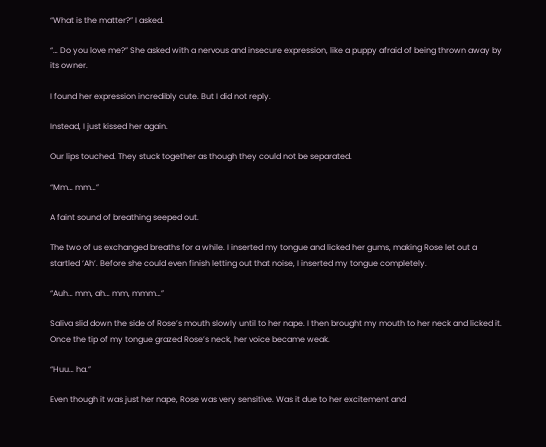“What is the matter?” I asked.

“… Do you love me?” She asked with a nervous and insecure expression, like a puppy afraid of being thrown away by its owner.

I found her expression incredibly cute. But I did not reply.

Instead, I just kissed her again.

Our lips touched. They stuck together as though they could not be separated.

“Mm… mm…”

A faint sound of breathing seeped out.

The two of us exchanged breaths for a while. I inserted my tongue and licked her gums, making Rose let out a startled ‘Ah’. Before she could even finish letting out that noise, I inserted my tongue completely.

“Auh… mm, ah… mm, mmm…”

Saliva slid down the side of Rose’s mouth slowly until to her nape. I then brought my mouth to her neck and licked it. Once the tip of my tongue grazed Rose’s neck, her voice became weak.

“Huu… ha.”

Even though it was just her nape, Rose was very sensitive. Was it due to her excitement and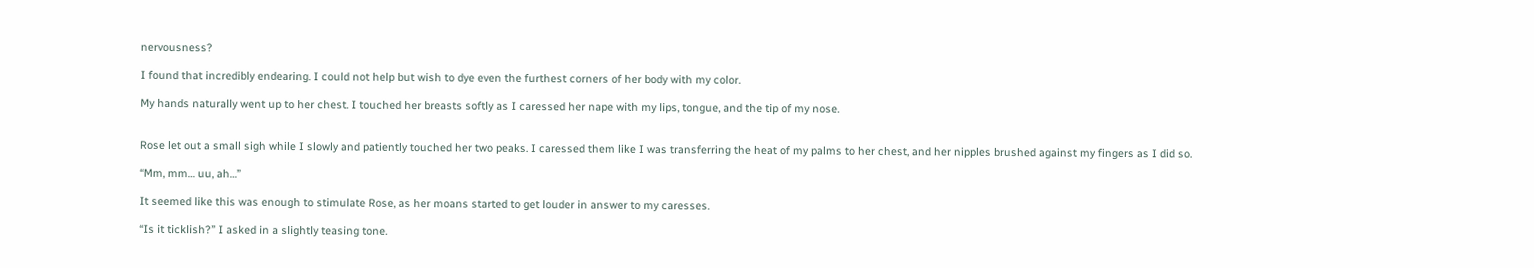nervousness?

I found that incredibly endearing. I could not help but wish to dye even the furthest corners of her body with my color.

My hands naturally went up to her chest. I touched her breasts softly as I caressed her nape with my lips, tongue, and the tip of my nose.


Rose let out a small sigh while I slowly and patiently touched her two peaks. I caressed them like I was transferring the heat of my palms to her chest, and her nipples brushed against my fingers as I did so.

“Mm, mm… uu, ah…”

It seemed like this was enough to stimulate Rose, as her moans started to get louder in answer to my caresses.

“Is it ticklish?” I asked in a slightly teasing tone.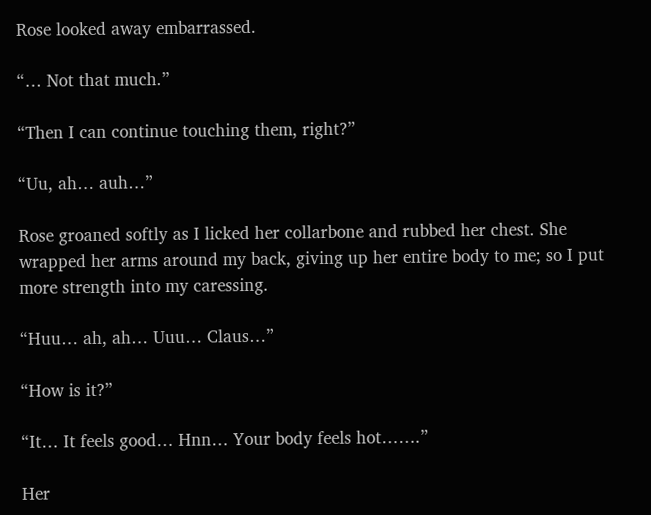Rose looked away embarrassed.

“… Not that much.”

“Then I can continue touching them, right?”

“Uu, ah… auh…”

Rose groaned softly as I licked her collarbone and rubbed her chest. She wrapped her arms around my back, giving up her entire body to me; so I put more strength into my caressing.

“Huu… ah, ah… Uuu… Claus…”

“How is it?”

“It… It feels good… Hnn… Your body feels hot…….”

Her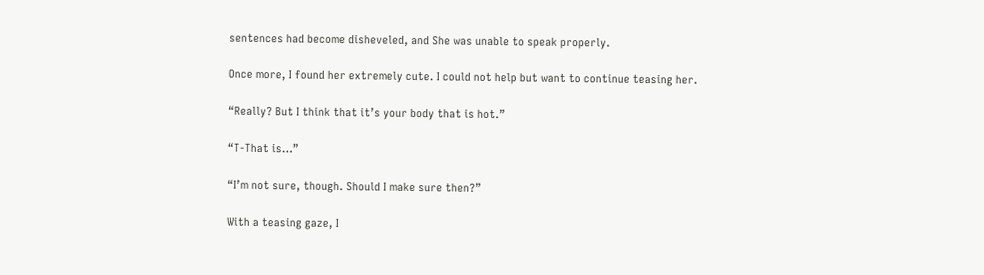sentences had become disheveled, and She was unable to speak properly.

Once more, I found her extremely cute. I could not help but want to continue teasing her.

“Really? But I think that it’s your body that is hot.”

“T-That is…”

“I’m not sure, though. Should I make sure then?”

With a teasing gaze, I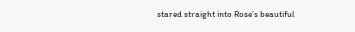stared straight into Rose’s beautiful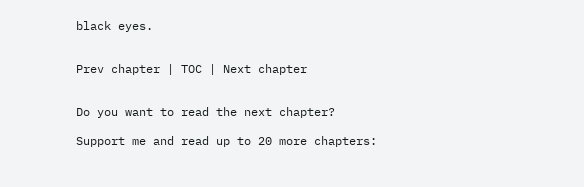black eyes.


Prev chapter | TOC | Next chapter


Do you want to read the next chapter?

Support me and read up to 20 more chapters: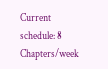Current schedule: 8 Chapters/week